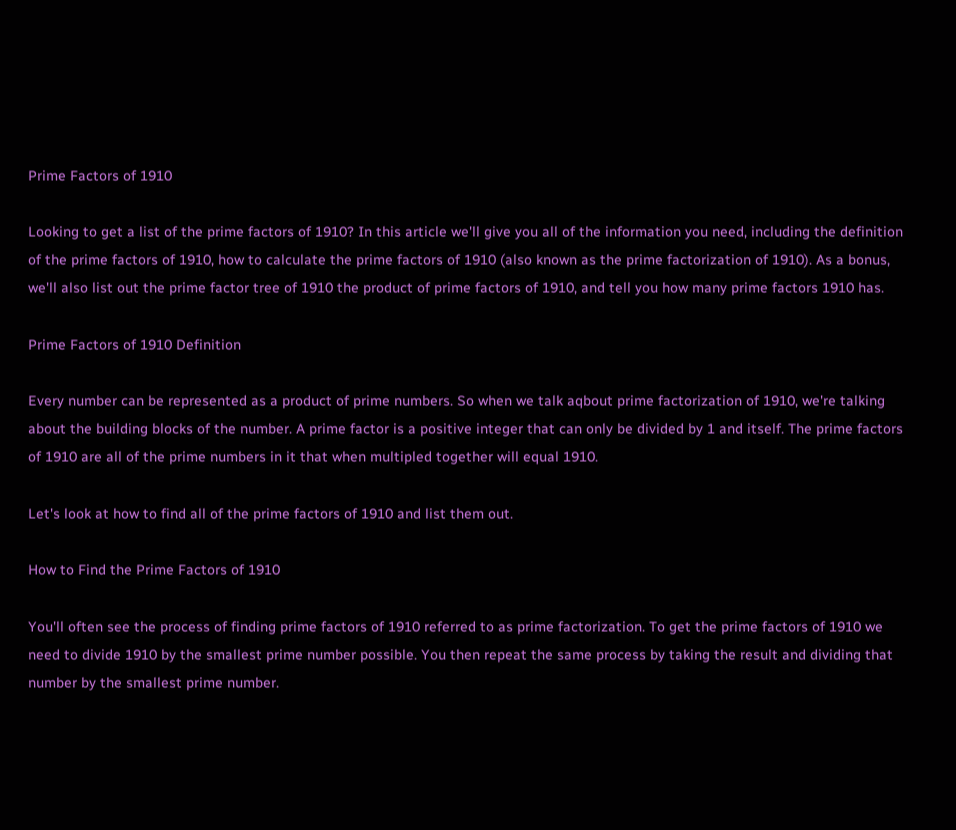Prime Factors of 1910

Looking to get a list of the prime factors of 1910? In this article we'll give you all of the information you need, including the definition of the prime factors of 1910, how to calculate the prime factors of 1910 (also known as the prime factorization of 1910). As a bonus, we'll also list out the prime factor tree of 1910 the product of prime factors of 1910, and tell you how many prime factors 1910 has.

Prime Factors of 1910 Definition

Every number can be represented as a product of prime numbers. So when we talk aqbout prime factorization of 1910, we're talking about the building blocks of the number. A prime factor is a positive integer that can only be divided by 1 and itself. The prime factors of 1910 are all of the prime numbers in it that when multipled together will equal 1910.

Let's look at how to find all of the prime factors of 1910 and list them out.

How to Find the Prime Factors of 1910

You'll often see the process of finding prime factors of 1910 referred to as prime factorization. To get the prime factors of 1910 we need to divide 1910 by the smallest prime number possible. You then repeat the same process by taking the result and dividing that number by the smallest prime number.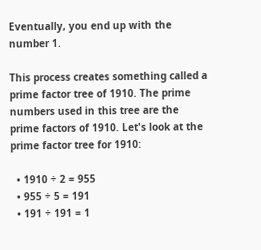Eventually, you end up with the number 1.

This process creates something called a prime factor tree of 1910. The prime numbers used in this tree are the prime factors of 1910. Let's look at the prime factor tree for 1910:

  • 1910 ÷ 2 = 955
  • 955 ÷ 5 = 191
  • 191 ÷ 191 = 1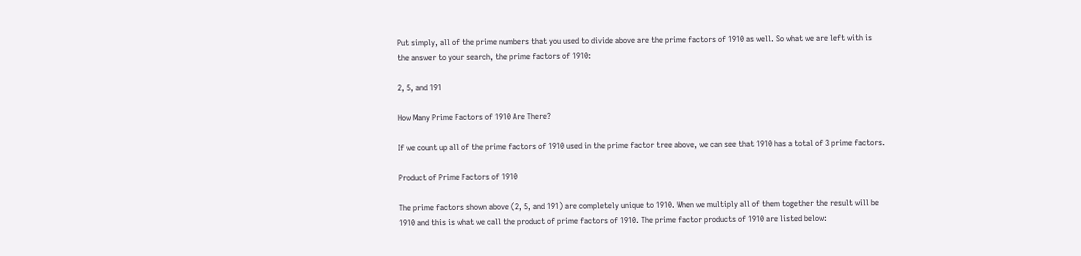Put simply, all of the prime numbers that you used to divide above are the prime factors of 1910 as well. So what we are left with is the answer to your search, the prime factors of 1910:

2, 5, and 191

How Many Prime Factors of 1910 Are There?

If we count up all of the prime factors of 1910 used in the prime factor tree above, we can see that 1910 has a total of 3 prime factors.

Product of Prime Factors of 1910

The prime factors shown above (2, 5, and 191) are completely unique to 1910. When we multiply all of them together the result will be 1910 and this is what we call the product of prime factors of 1910. The prime factor products of 1910 are listed below: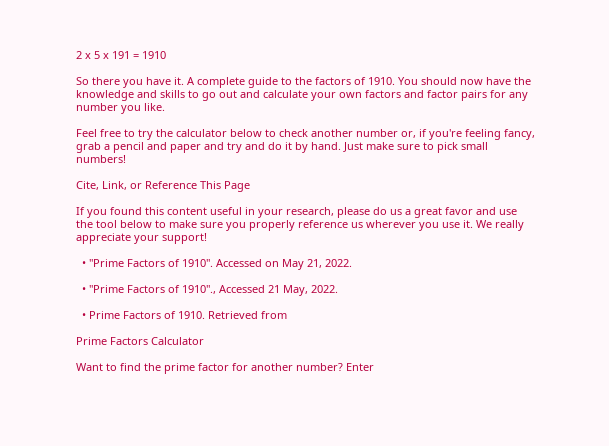2 x 5 x 191 = 1910

So there you have it. A complete guide to the factors of 1910. You should now have the knowledge and skills to go out and calculate your own factors and factor pairs for any number you like.

Feel free to try the calculator below to check another number or, if you're feeling fancy, grab a pencil and paper and try and do it by hand. Just make sure to pick small numbers!

Cite, Link, or Reference This Page

If you found this content useful in your research, please do us a great favor and use the tool below to make sure you properly reference us wherever you use it. We really appreciate your support!

  • "Prime Factors of 1910". Accessed on May 21, 2022.

  • "Prime Factors of 1910"., Accessed 21 May, 2022.

  • Prime Factors of 1910. Retrieved from

Prime Factors Calculator

Want to find the prime factor for another number? Enter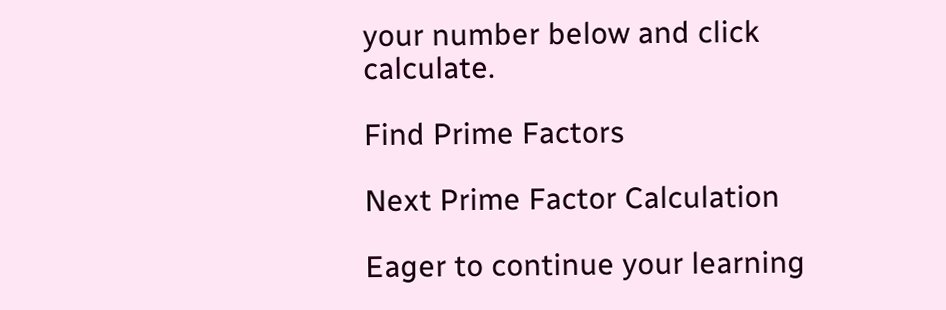your number below and click calculate.

Find Prime Factors

Next Prime Factor Calculation

Eager to continue your learning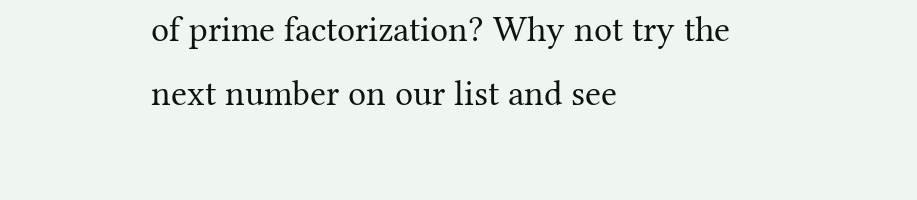of prime factorization? Why not try the next number on our list and see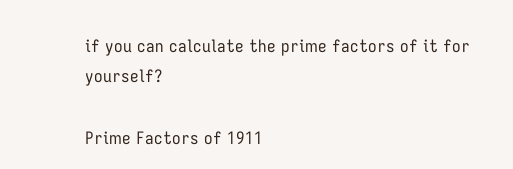if you can calculate the prime factors of it for yourself?

Prime Factors of 1911